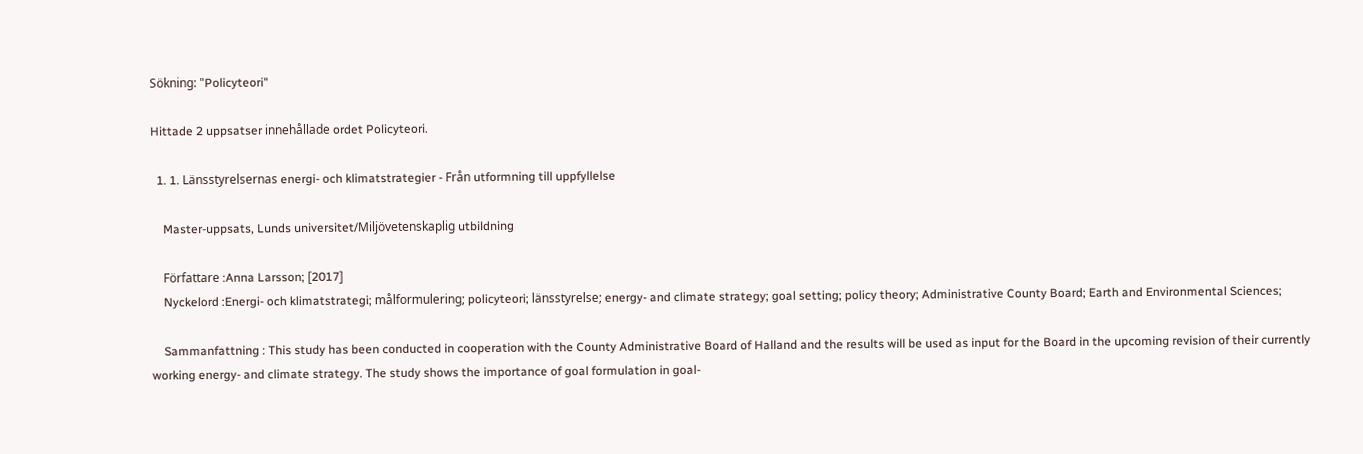Sökning: "Policyteori"

Hittade 2 uppsatser innehållade ordet Policyteori.

  1. 1. Länsstyrelsernas energi- och klimatstrategier - Från utformning till uppfyllelse

    Master-uppsats, Lunds universitet/Miljövetenskaplig utbildning

    Författare :Anna Larsson; [2017]
    Nyckelord :Energi- och klimatstrategi; målformulering; policyteori; länsstyrelse; energy- and climate strategy; goal setting; policy theory; Administrative County Board; Earth and Environmental Sciences;

    Sammanfattning : This study has been conducted in cooperation with the County Administrative Board of Halland and the results will be used as input for the Board in the upcoming revision of their currently working energy- and climate strategy. The study shows the importance of goal formulation in goal-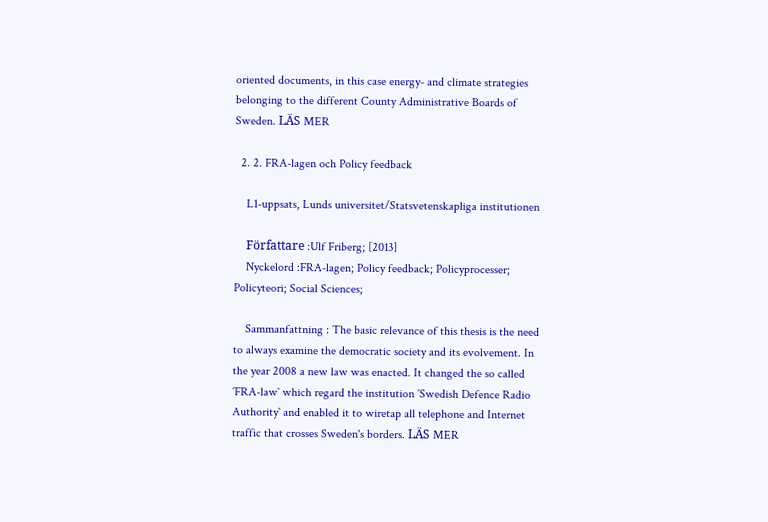oriented documents, in this case energy- and climate strategies belonging to the different County Administrative Boards of Sweden. LÄS MER

  2. 2. FRA-lagen och Policy feedback

    L1-uppsats, Lunds universitet/Statsvetenskapliga institutionen

    Författare :Ulf Friberg; [2013]
    Nyckelord :FRA-lagen; Policy feedback; Policyprocesser; Policyteori; Social Sciences;

    Sammanfattning : The basic relevance of this thesis is the need to always examine the democratic society and its evolvement. In the year 2008 a new law was enacted. It changed the so called ´FRA-law` which regard the institution ´Swedish Defence Radio Authority` and enabled it to wiretap all telephone and Internet traffic that crosses Sweden's borders. LÄS MER